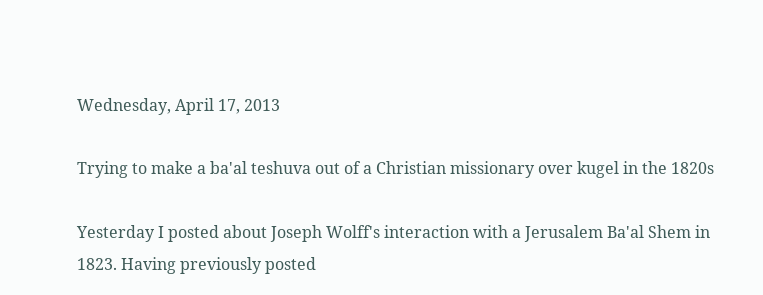Wednesday, April 17, 2013

Trying to make a ba'al teshuva out of a Christian missionary over kugel in the 1820s

Yesterday I posted about Joseph Wolff's interaction with a Jerusalem Ba'al Shem in 1823. Having previously posted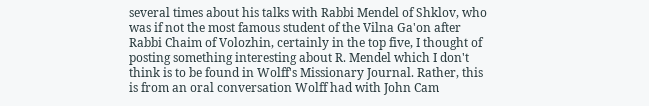several times about his talks with Rabbi Mendel of Shklov, who was if not the most famous student of the Vilna Ga'on after Rabbi Chaim of Volozhin, certainly in the top five, I thought of posting something interesting about R. Mendel which I don't think is to be found in Wolff's Missionary Journal. Rather, this is from an oral conversation Wolff had with John Cam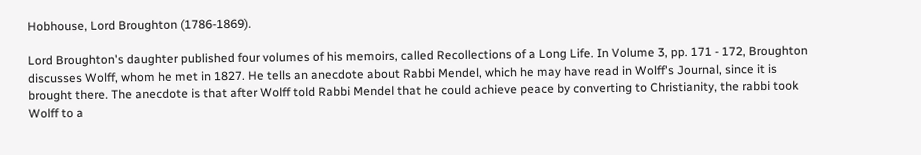Hobhouse, Lord Broughton (1786-1869).

Lord Broughton's daughter published four volumes of his memoirs, called Recollections of a Long Life. In Volume 3, pp. 171 - 172, Broughton discusses Wolff, whom he met in 1827. He tells an anecdote about Rabbi Mendel, which he may have read in Wolff's Journal, since it is brought there. The anecdote is that after Wolff told Rabbi Mendel that he could achieve peace by converting to Christianity, the rabbi took Wolff to a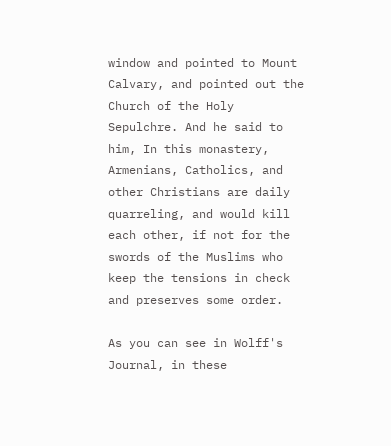window and pointed to Mount Calvary, and pointed out the Church of the Holy Sepulchre. And he said to him, In this monastery, Armenians, Catholics, and other Christians are daily quarreling, and would kill each other, if not for the swords of the Muslims who keep the tensions in check and preserves some order.

As you can see in Wolff's Journal, in these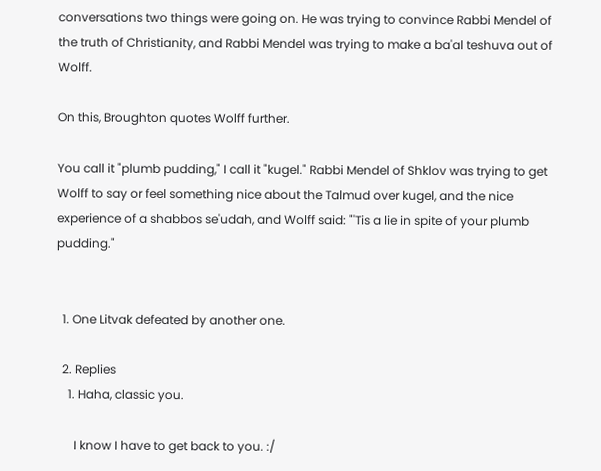conversations two things were going on. He was trying to convince Rabbi Mendel of the truth of Christianity, and Rabbi Mendel was trying to make a ba'al teshuva out of Wolff.

On this, Broughton quotes Wolff further.

You call it "plumb pudding," I call it "kugel." Rabbi Mendel of Shklov was trying to get Wolff to say or feel something nice about the Talmud over kugel, and the nice experience of a shabbos se'udah, and Wolff said: "'Tis a lie in spite of your plumb pudding."


  1. One Litvak defeated by another one.

  2. Replies
    1. Haha, classic you.

      I know I have to get back to you. :/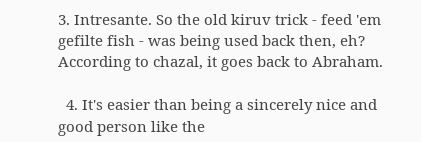3. Intresante. So the old kiruv trick - feed 'em gefilte fish - was being used back then, eh? According to chazal, it goes back to Abraham.

  4. It's easier than being a sincerely nice and good person like the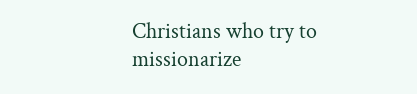Christians who try to missionarize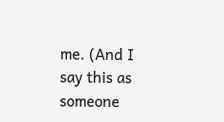me. (And I say this as someone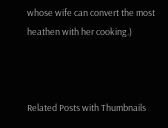whose wife can convert the most heathen with her cooking.)



Related Posts with Thumbnails